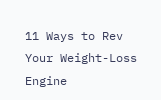11 Ways to Rev Your Weight-Loss Engine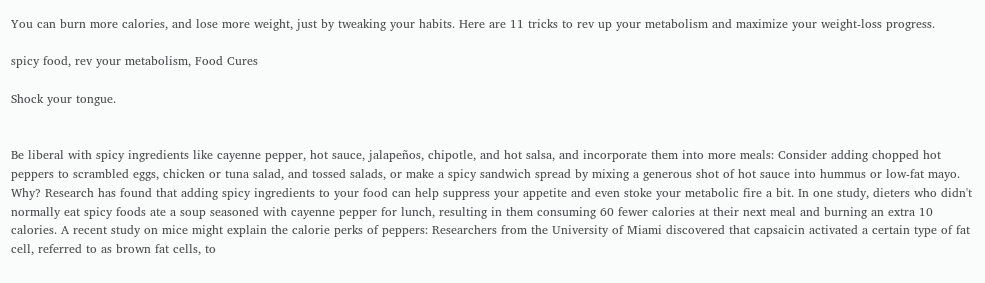You can burn more calories, and lose more weight, just by tweaking your habits. Here are 11 tricks to rev up your metabolism and maximize your weight-loss progress.

spicy food, rev your metabolism, Food Cures

Shock your tongue.


Be liberal with spicy ingredients like cayenne pepper, hot sauce, jalapeños, chipotle, and hot salsa, and incorporate them into more meals: Consider adding chopped hot peppers to scrambled eggs, chicken or tuna salad, and tossed salads, or make a spicy sandwich spread by mixing a generous shot of hot sauce into hummus or low-fat mayo. Why? Research has found that adding spicy ingredients to your food can help suppress your appetite and even stoke your metabolic fire a bit. In one study, dieters who didn't normally eat spicy foods ate a soup seasoned with cayenne pepper for lunch, resulting in them consuming 60 fewer calories at their next meal and burning an extra 10 calories. A recent study on mice might explain the calorie perks of peppers: Researchers from the University of Miami discovered that capsaicin activated a certain type of fat cell, referred to as brown fat cells, to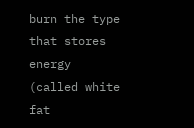burn the type that stores energy (called white fat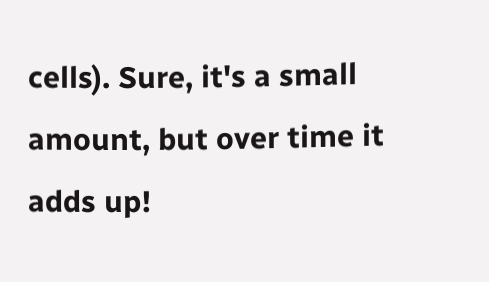cells). Sure, it's a small amount, but over time it adds up!